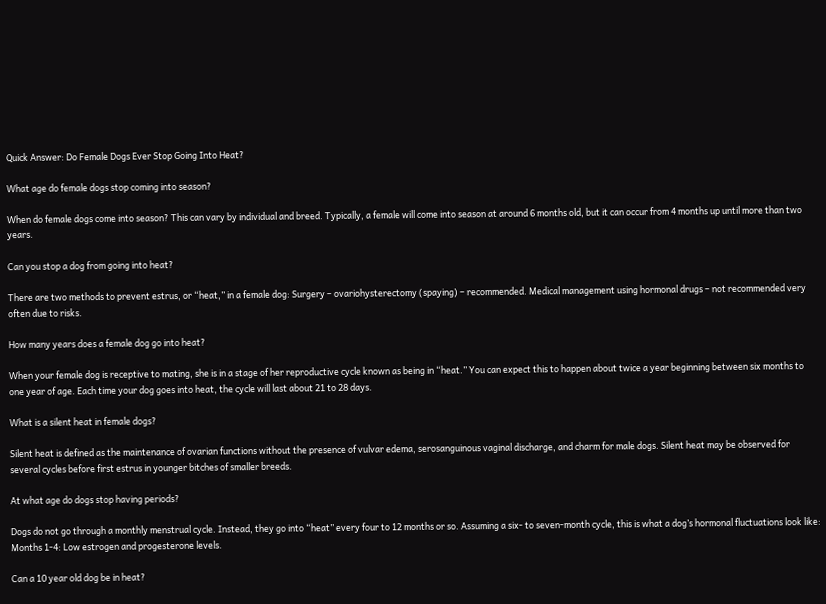Quick Answer: Do Female Dogs Ever Stop Going Into Heat?

What age do female dogs stop coming into season?

When do female dogs come into season? This can vary by individual and breed. Typically, a female will come into season at around 6 months old, but it can occur from 4 months up until more than two years.

Can you stop a dog from going into heat?

There are two methods to prevent estrus, or “heat,” in a female dog: Surgery – ovariohysterectomy (spaying) – recommended. Medical management using hormonal drugs – not recommended very often due to risks.

How many years does a female dog go into heat?

When your female dog is receptive to mating, she is in a stage of her reproductive cycle known as being in “heat.” You can expect this to happen about twice a year beginning between six months to one year of age. Each time your dog goes into heat, the cycle will last about 21 to 28 days.

What is a silent heat in female dogs?

Silent heat is defined as the maintenance of ovarian functions without the presence of vulvar edema, serosanguinous vaginal discharge, and charm for male dogs. Silent heat may be observed for several cycles before first estrus in younger bitches of smaller breeds.

At what age do dogs stop having periods?

Dogs do not go through a monthly menstrual cycle. Instead, they go into “heat” every four to 12 months or so. Assuming a six- to seven-month cycle, this is what a dog’s hormonal fluctuations look like: Months 1-4: Low estrogen and progesterone levels.

Can a 10 year old dog be in heat?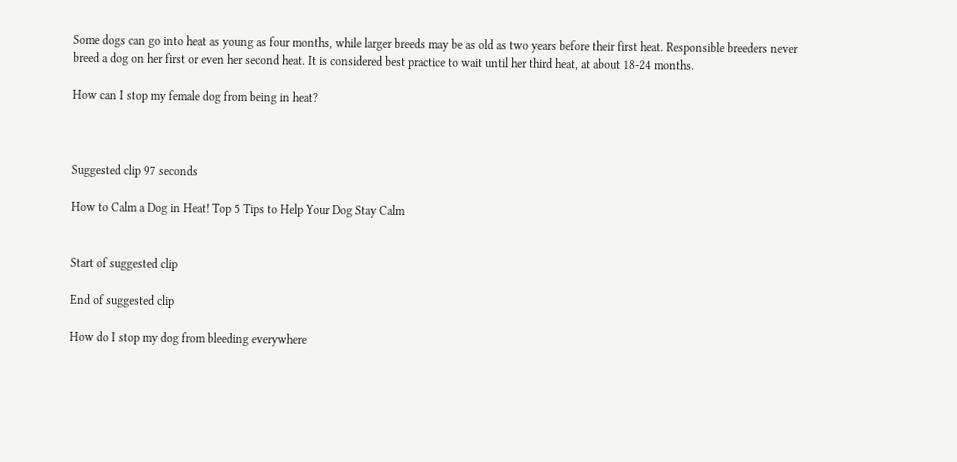Some dogs can go into heat as young as four months, while larger breeds may be as old as two years before their first heat. Responsible breeders never breed a dog on her first or even her second heat. It is considered best practice to wait until her third heat, at about 18-24 months.

How can I stop my female dog from being in heat?



Suggested clip 97 seconds

How to Calm a Dog in Heat! Top 5 Tips to Help Your Dog Stay Calm


Start of suggested clip

End of suggested clip

How do I stop my dog from bleeding everywhere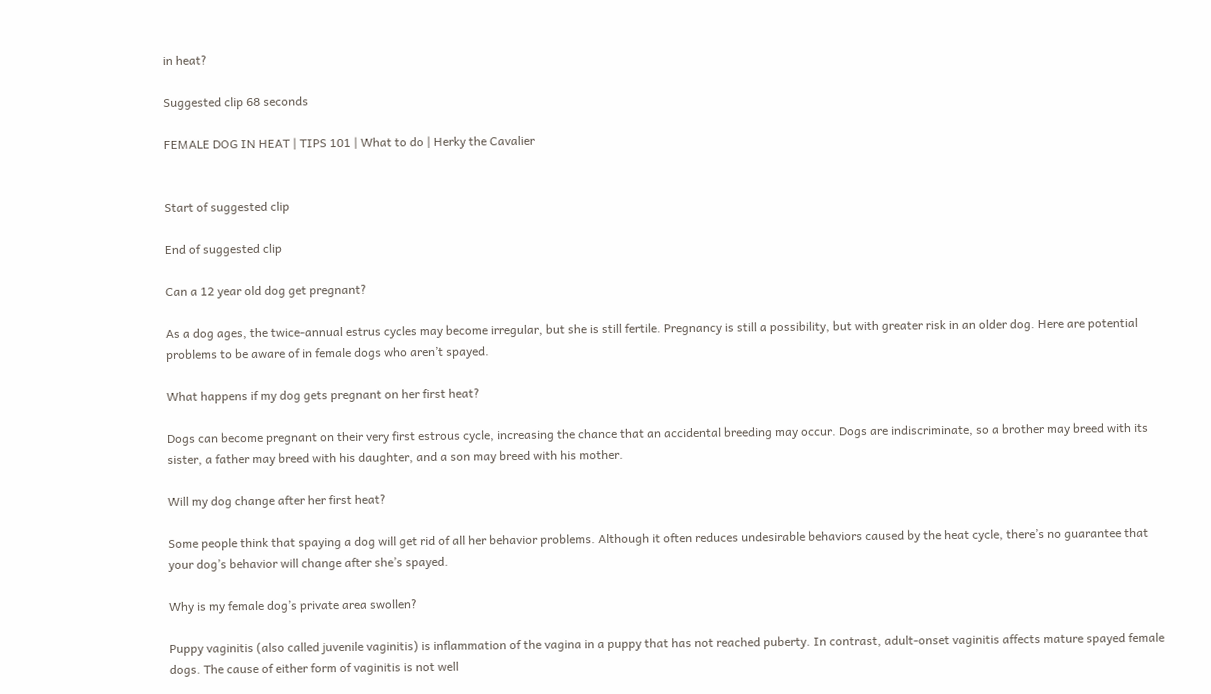in heat?

Suggested clip 68 seconds

FEMALE DOG IN HEAT | TIPS 101 | What to do | Herky the Cavalier


Start of suggested clip

End of suggested clip

Can a 12 year old dog get pregnant?

As a dog ages, the twice-annual estrus cycles may become irregular, but she is still fertile. Pregnancy is still a possibility, but with greater risk in an older dog. Here are potential problems to be aware of in female dogs who aren’t spayed.

What happens if my dog gets pregnant on her first heat?

Dogs can become pregnant on their very first estrous cycle, increasing the chance that an accidental breeding may occur. Dogs are indiscriminate, so a brother may breed with its sister, a father may breed with his daughter, and a son may breed with his mother.

Will my dog change after her first heat?

Some people think that spaying a dog will get rid of all her behavior problems. Although it often reduces undesirable behaviors caused by the heat cycle, there’s no guarantee that your dog’s behavior will change after she’s spayed.

Why is my female dog’s private area swollen?

Puppy vaginitis (also called juvenile vaginitis) is inflammation of the vagina in a puppy that has not reached puberty. In contrast, adult-onset vaginitis affects mature spayed female dogs. The cause of either form of vaginitis is not well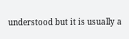understood but it is usually a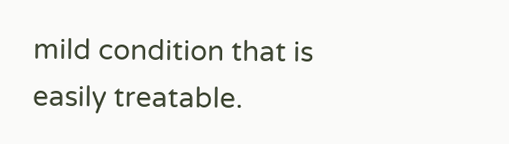mild condition that is easily treatable.